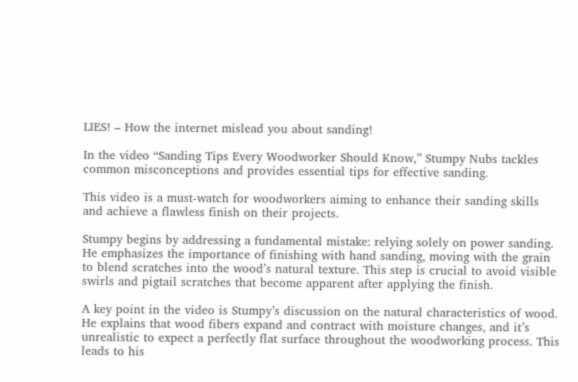LIES! – How the internet mislead you about sanding!

In the video “Sanding Tips Every Woodworker Should Know,” Stumpy Nubs tackles common misconceptions and provides essential tips for effective sanding.

This video is a must-watch for woodworkers aiming to enhance their sanding skills and achieve a flawless finish on their projects.

Stumpy begins by addressing a fundamental mistake: relying solely on power sanding. He emphasizes the importance of finishing with hand sanding, moving with the grain to blend scratches into the wood’s natural texture. This step is crucial to avoid visible swirls and pigtail scratches that become apparent after applying the finish.

A key point in the video is Stumpy’s discussion on the natural characteristics of wood. He explains that wood fibers expand and contract with moisture changes, and it’s unrealistic to expect a perfectly flat surface throughout the woodworking process. This leads to his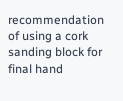recommendation of using a cork sanding block for final hand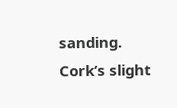sanding. Cork’s slight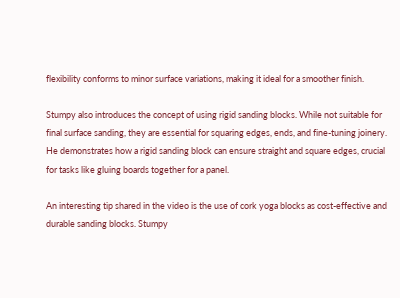flexibility conforms to minor surface variations, making it ideal for a smoother finish.

Stumpy also introduces the concept of using rigid sanding blocks. While not suitable for final surface sanding, they are essential for squaring edges, ends, and fine-tuning joinery. He demonstrates how a rigid sanding block can ensure straight and square edges, crucial for tasks like gluing boards together for a panel.

An interesting tip shared in the video is the use of cork yoga blocks as cost-effective and durable sanding blocks. Stumpy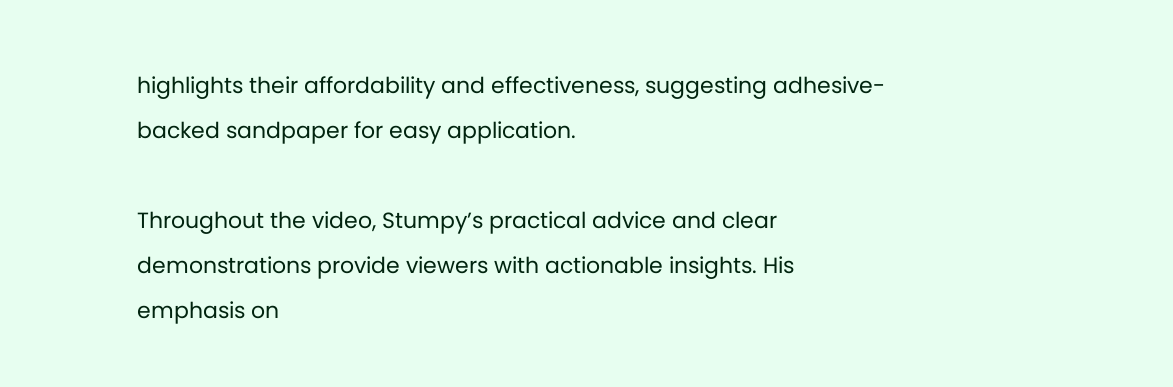highlights their affordability and effectiveness, suggesting adhesive-backed sandpaper for easy application.

Throughout the video, Stumpy’s practical advice and clear demonstrations provide viewers with actionable insights. His emphasis on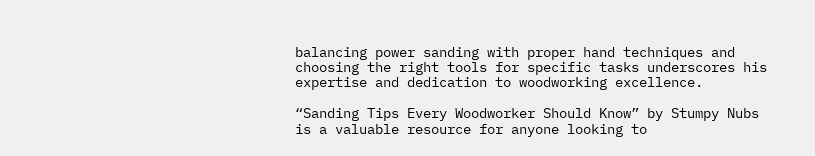balancing power sanding with proper hand techniques and choosing the right tools for specific tasks underscores his expertise and dedication to woodworking excellence.

“Sanding Tips Every Woodworker Should Know” by Stumpy Nubs is a valuable resource for anyone looking to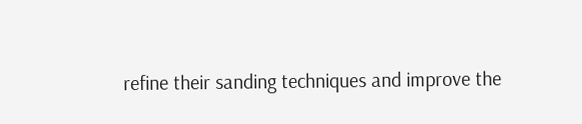refine their sanding techniques and improve the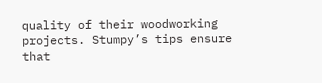quality of their woodworking projects. Stumpy’s tips ensure that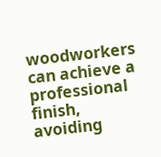woodworkers can achieve a professional finish, avoiding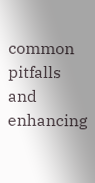common pitfalls and enhancing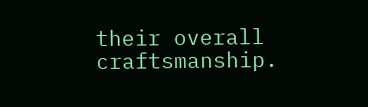their overall craftsmanship.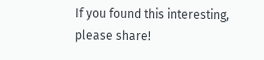If you found this interesting, please share!